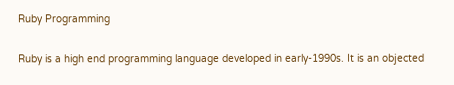Ruby Programming

Ruby is a high end programming language developed in early-1990s. It is an objected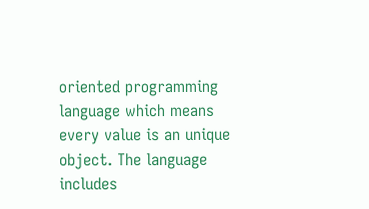oriented programming language which means every value is an unique object. The language includes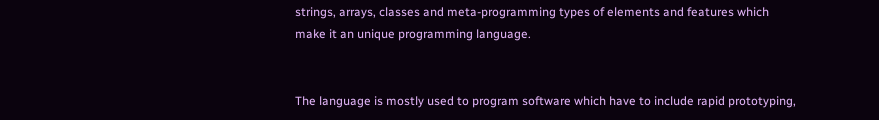strings, arrays, classes and meta-programming types of elements and features which make it an unique programming language.


The language is mostly used to program software which have to include rapid prototyping,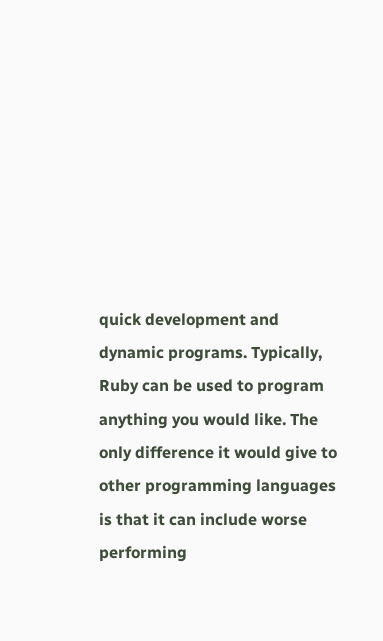quick development and dynamic programs. Typically, Ruby can be used to program anything you would like. The only difference it would give to other programming languages is that it can include worse performing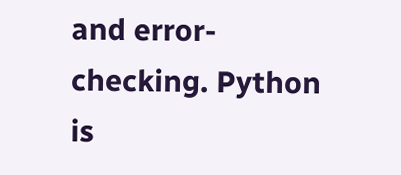and error-checking. Python is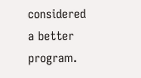considered a better program.